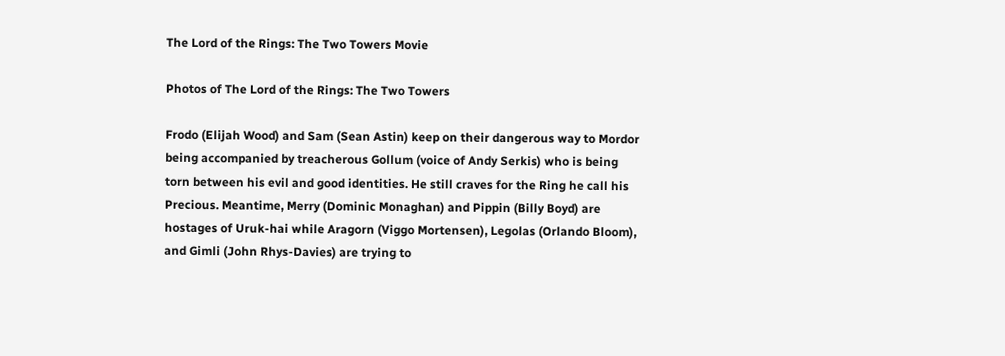The Lord of the Rings: The Two Towers Movie

Photos of The Lord of the Rings: The Two Towers

Frodo (Elijah Wood) and Sam (Sean Astin) keep on their dangerous way to Mordor being accompanied by treacherous Gollum (voice of Andy Serkis) who is being torn between his evil and good identities. He still craves for the Ring he call his Precious. Meantime, Merry (Dominic Monaghan) and Pippin (Billy Boyd) are hostages of Uruk-hai while Aragorn (Viggo Mortensen), Legolas (Orlando Bloom), and Gimli (John Rhys-Davies) are trying to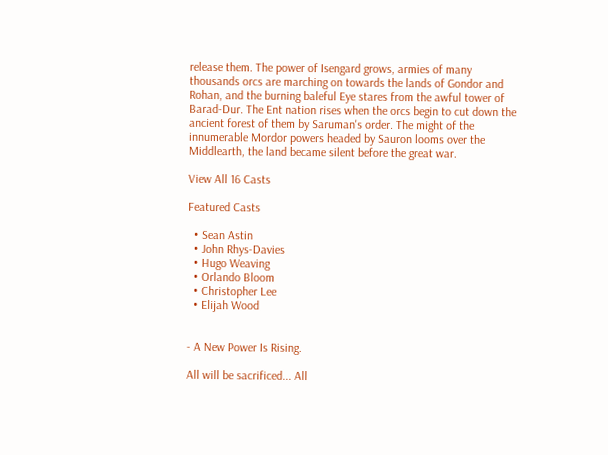release them. The power of Isengard grows, armies of many thousands orcs are marching on towards the lands of Gondor and Rohan, and the burning baleful Eye stares from the awful tower of Barad-Dur. The Ent nation rises when the orcs begin to cut down the ancient forest of them by Saruman's order. The might of the innumerable Mordor powers headed by Sauron looms over the Middlearth, the land became silent before the great war.

View All 16 Casts

Featured Casts

  • Sean Astin
  • John Rhys-Davies
  • Hugo Weaving
  • Orlando Bloom
  • Christopher Lee
  • Elijah Wood


- A New Power Is Rising.

All will be sacrificed... All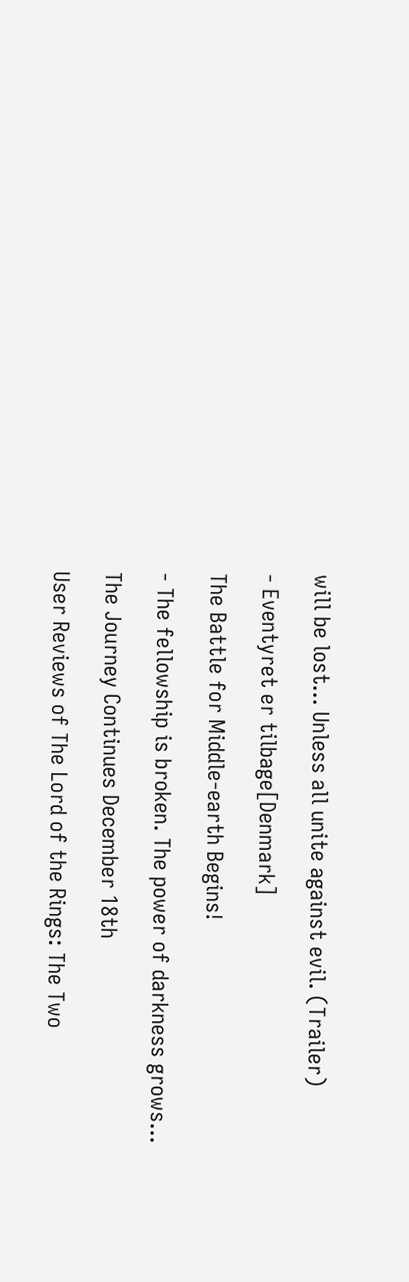will be lost... Unless all unite against evil. (Trailer)

- Eventyret er tilbage[Denmark]

The Battle for Middle-earth Begins!

- The fellowship is broken. The power of darkness grows...

The Journey Continues December 18th

User Reviews of The Lord of the Rings: The Two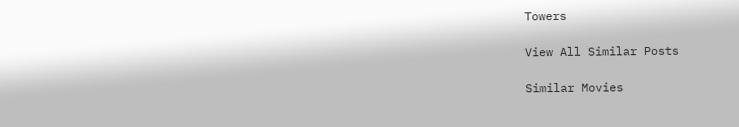Towers

View All Similar Posts

Similar Movies